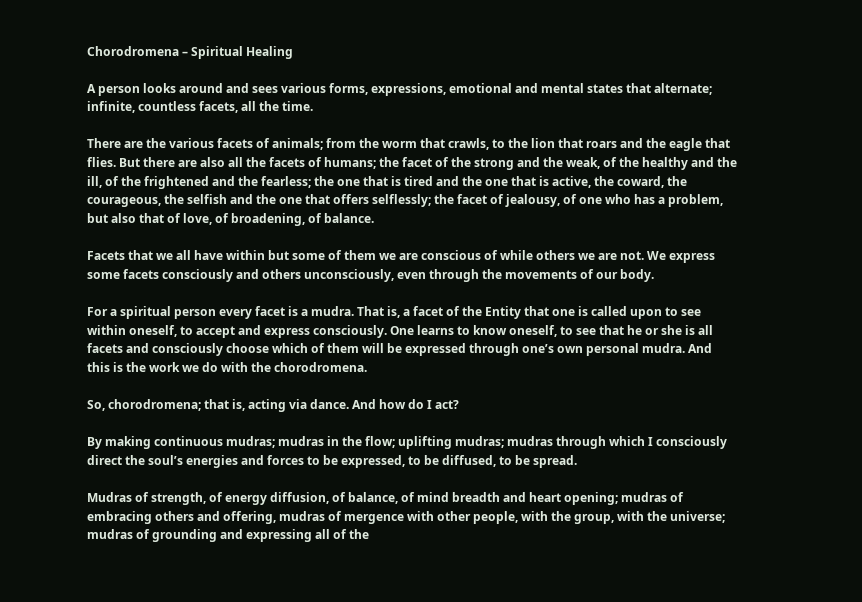Chorodromena – Spiritual Healing

A person looks around and sees various forms, expressions, emotional and mental states that alternate; infinite, countless facets, all the time.

There are the various facets of animals; from the worm that crawls, to the lion that roars and the eagle that flies. But there are also all the facets of humans; the facet of the strong and the weak, of the healthy and the ill, of the frightened and the fearless; the one that is tired and the one that is active, the coward, the courageous, the selfish and the one that offers selflessly; the facet of jealousy, of one who has a problem, but also that of love, of broadening, of balance.

Facets that we all have within but some of them we are conscious of while others we are not. We express some facets consciously and others unconsciously, even through the movements of our body.

For a spiritual person every facet is a mudra. That is, a facet of the Entity that one is called upon to see within oneself, to accept and express consciously. One learns to know oneself, to see that he or she is all facets and consciously choose which of them will be expressed through one’s own personal mudra. And this is the work we do with the chorodromena.

So, chorodromena; that is, acting via dance. And how do I act?

By making continuous mudras; mudras in the flow; uplifting mudras; mudras through which I consciously direct the soul’s energies and forces to be expressed, to be diffused, to be spread.

Mudras of strength, of energy diffusion, of balance, of mind breadth and heart opening; mudras of embracing others and offering, mudras of mergence with other people, with the group, with the universe; mudras of grounding and expressing all of the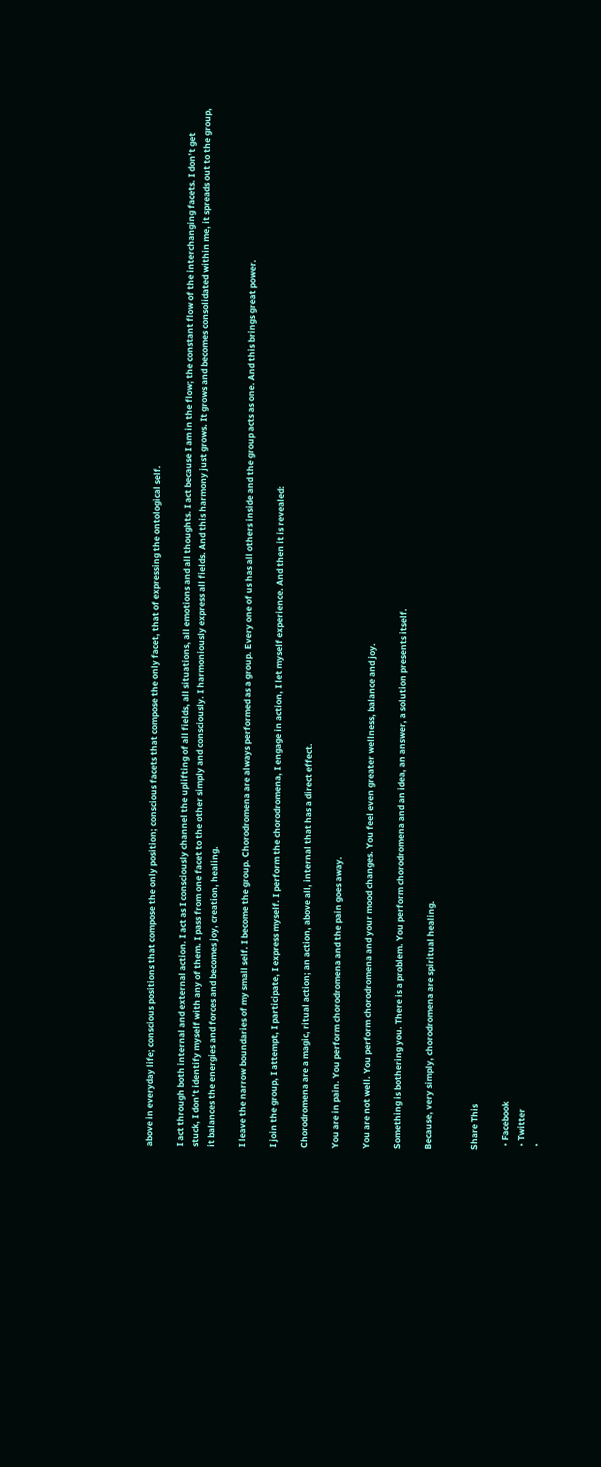above in everyday life; conscious positions that compose the only position; conscious facets that compose the only facet, that of expressing the ontological self.

I act through both internal and external action. I act as I consciously channel the uplifting of all fields, all situations, all emotions and all thoughts. I act because I am in the flow; the constant flow of the interchanging facets. I don’t get stuck, I don’t identify myself with any of them. I pass from one facet to the other simply and consciously. I harmoniously express all fields. And this harmony just grows. It grows and becomes consolidated within me, it spreads out to the group, it balances the energies and forces and becomes joy, creation, healing.

I leave the narrow boundaries of my small self. I become the group. Chorodromena are always performed as a group. Every one of us has all others inside and the group acts as one. And this brings great power.

I join the group, I attempt, I participate, I express myself. I perform the chorodromena, I engage in action, I let myself experience. And then it is revealed:

Chorodromena are a magic, ritual action; an action, above all, internal that has a direct effect.

You are in pain. You perform chorodromena and the pain goes away.

You are not well. You perform chorodromena and your mood changes. You feel even greater wellness, balance and joy.

Something is bothering you. There is a problem. You perform chorodromena and an idea, an answer, a solution presents itself.

Because, very simply, chorodromena are spiritual healing.


Share This

  • Facebook
  • Twitter
  •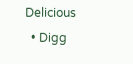Delicious
  • Digg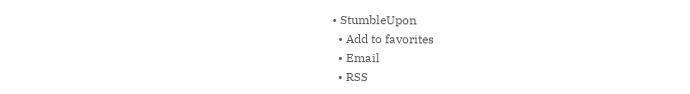• StumbleUpon
  • Add to favorites
  • Email
  • RSS